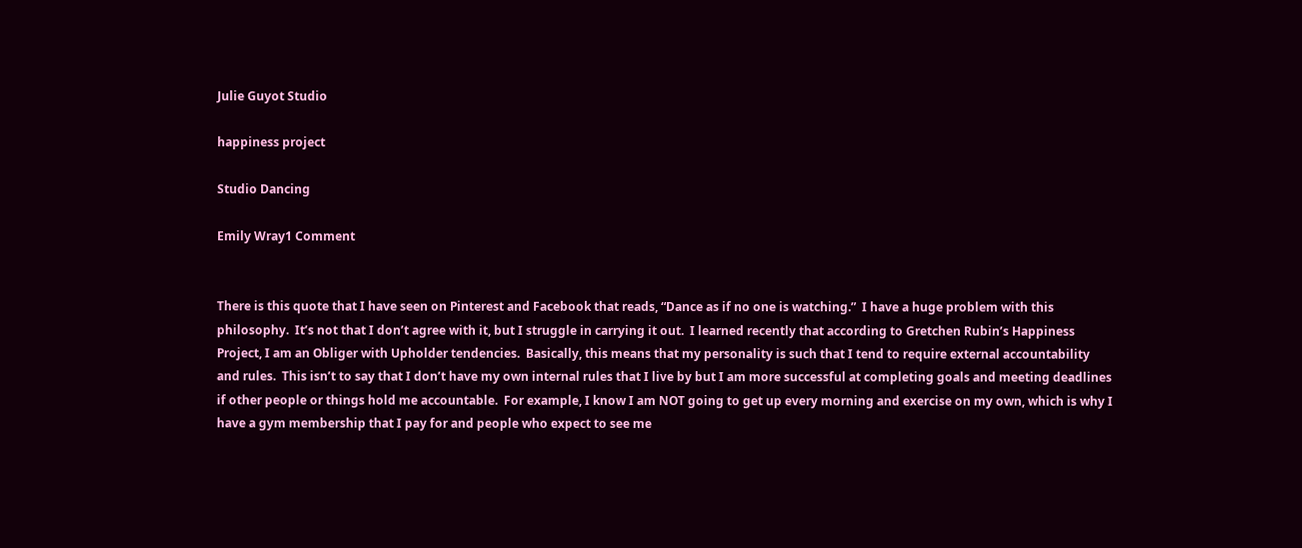Julie Guyot Studio

happiness project

Studio Dancing

Emily Wray1 Comment


There is this quote that I have seen on Pinterest and Facebook that reads, “Dance as if no one is watching.”  I have a huge problem with this philosophy.  It’s not that I don’t agree with it, but I struggle in carrying it out.  I learned recently that according to Gretchen Rubin’s Happiness Project, I am an Obliger with Upholder tendencies.  Basically, this means that my personality is such that I tend to require external accountability and rules.  This isn’t to say that I don’t have my own internal rules that I live by but I am more successful at completing goals and meeting deadlines if other people or things hold me accountable.  For example, I know I am NOT going to get up every morning and exercise on my own, which is why I have a gym membership that I pay for and people who expect to see me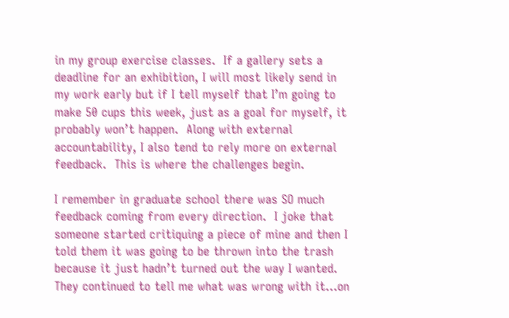in my group exercise classes.  If a gallery sets a deadline for an exhibition, I will most likely send in my work early but if I tell myself that I’m going to make 50 cups this week, just as a goal for myself, it probably won’t happen.  Along with external accountability, I also tend to rely more on external feedback.  This is where the challenges begin.

I remember in graduate school there was SO much feedback coming from every direction.  I joke that someone started critiquing a piece of mine and then I told them it was going to be thrown into the trash because it just hadn’t turned out the way I wanted.  They continued to tell me what was wrong with it…on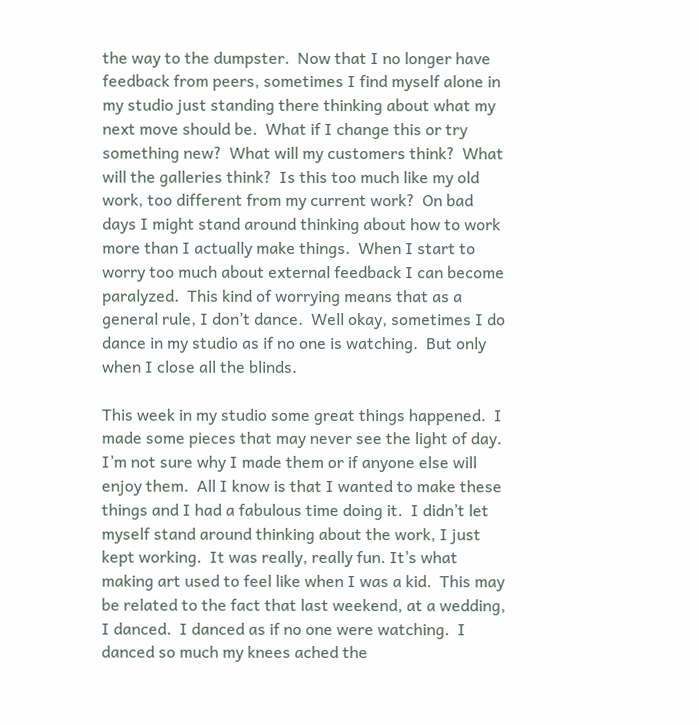the way to the dumpster.  Now that I no longer have feedback from peers, sometimes I find myself alone in my studio just standing there thinking about what my next move should be.  What if I change this or try something new?  What will my customers think?  What will the galleries think?  Is this too much like my old work, too different from my current work?  On bad days I might stand around thinking about how to work more than I actually make things.  When I start to worry too much about external feedback I can become paralyzed.  This kind of worrying means that as a general rule, I don’t dance.  Well okay, sometimes I do dance in my studio as if no one is watching.  But only when I close all the blinds.

This week in my studio some great things happened.  I made some pieces that may never see the light of day.  I’m not sure why I made them or if anyone else will enjoy them.  All I know is that I wanted to make these things and I had a fabulous time doing it.  I didn’t let myself stand around thinking about the work, I just kept working.  It was really, really fun. It’s what making art used to feel like when I was a kid.  This may be related to the fact that last weekend, at a wedding, I danced.  I danced as if no one were watching.  I danced so much my knees ached the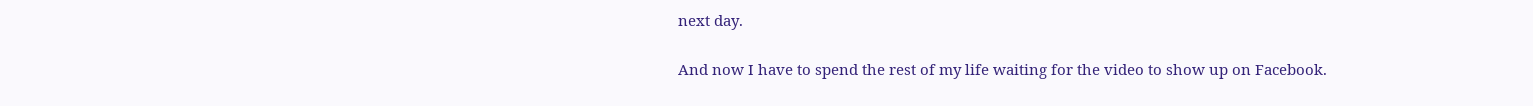next day.

And now I have to spend the rest of my life waiting for the video to show up on Facebook.